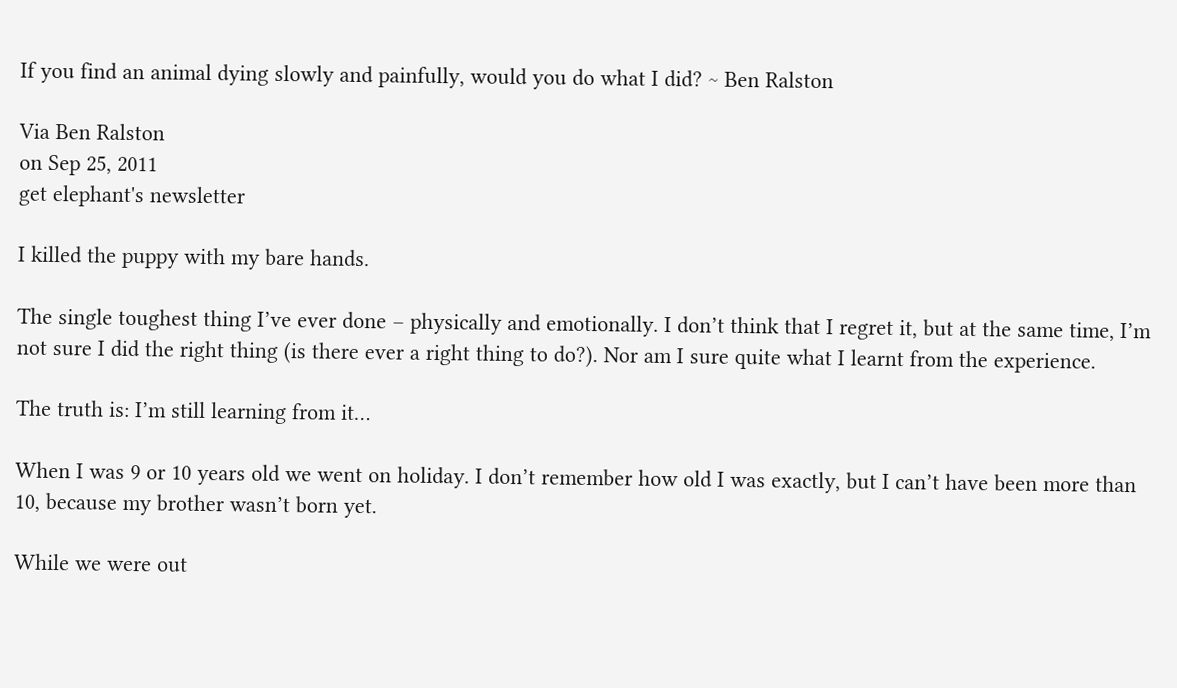If you find an animal dying slowly and painfully, would you do what I did? ~ Ben Ralston

Via Ben Ralston
on Sep 25, 2011
get elephant's newsletter

I killed the puppy with my bare hands.

The single toughest thing I’ve ever done – physically and emotionally. I don’t think that I regret it, but at the same time, I’m not sure I did the right thing (is there ever a right thing to do?). Nor am I sure quite what I learnt from the experience.

The truth is: I’m still learning from it…

When I was 9 or 10 years old we went on holiday. I don’t remember how old I was exactly, but I can’t have been more than 10, because my brother wasn’t born yet.

While we were out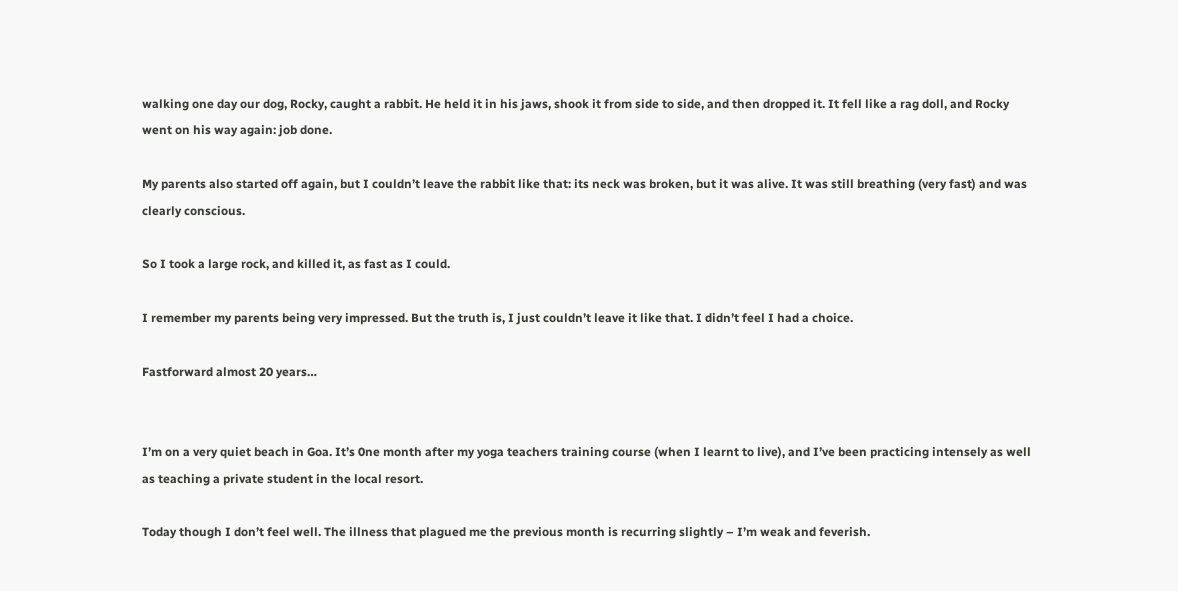walking one day our dog, Rocky, caught a rabbit. He held it in his jaws, shook it from side to side, and then dropped it. It fell like a rag doll, and Rocky went on his way again: job done.

My parents also started off again, but I couldn’t leave the rabbit like that: its neck was broken, but it was alive. It was still breathing (very fast) and was clearly conscious.

So I took a large rock, and killed it, as fast as I could.

I remember my parents being very impressed. But the truth is, I just couldn’t leave it like that. I didn’t feel I had a choice.

Fastforward almost 20 years…


I’m on a very quiet beach in Goa. It’s 0ne month after my yoga teachers training course (when I learnt to live), and I’ve been practicing intensely as well as teaching a private student in the local resort.

Today though I don’t feel well. The illness that plagued me the previous month is recurring slightly – I’m weak and feverish.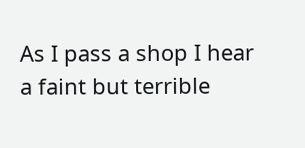As I pass a shop I hear a faint but terrible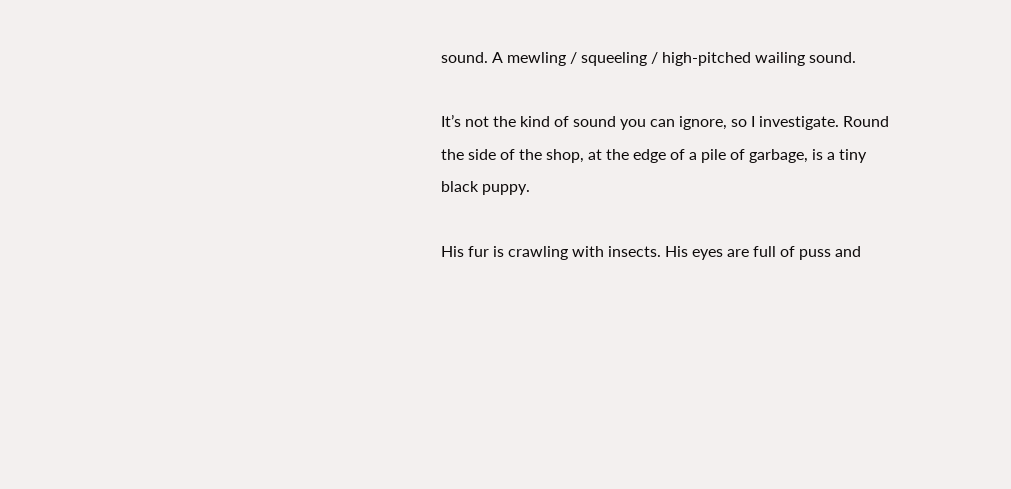sound. A mewling / squeeling / high-pitched wailing sound.

It’s not the kind of sound you can ignore, so I investigate. Round the side of the shop, at the edge of a pile of garbage, is a tiny black puppy.

His fur is crawling with insects. His eyes are full of puss and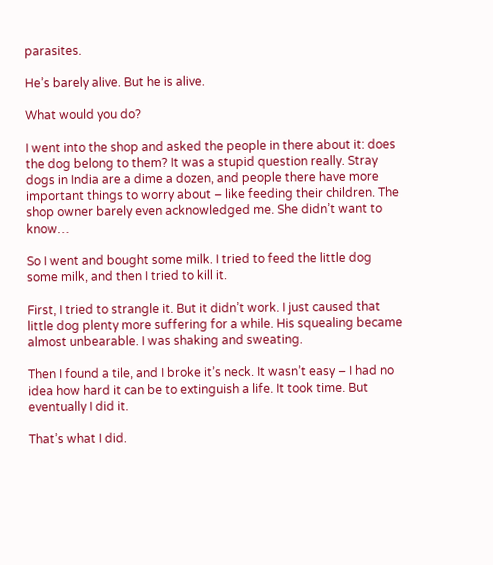parasites.

He’s barely alive. But he is alive.

What would you do?

I went into the shop and asked the people in there about it: does the dog belong to them? It was a stupid question really. Stray dogs in India are a dime a dozen, and people there have more important things to worry about – like feeding their children. The shop owner barely even acknowledged me. She didn’t want to know…

So I went and bought some milk. I tried to feed the little dog some milk, and then I tried to kill it.

First, I tried to strangle it. But it didn’t work. I just caused that little dog plenty more suffering for a while. His squealing became almost unbearable. I was shaking and sweating.

Then I found a tile, and I broke it’s neck. It wasn’t easy – I had no idea how hard it can be to extinguish a life. It took time. But eventually I did it.

That’s what I did.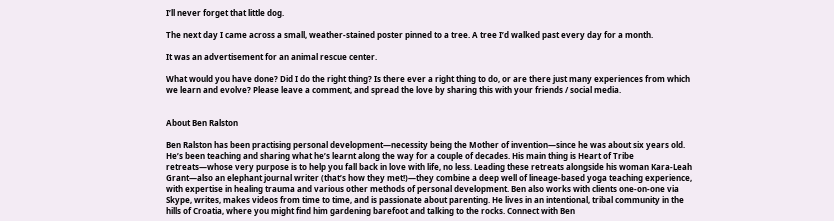I’ll never forget that little dog.

The next day I came across a small, weather-stained poster pinned to a tree. A tree I’d walked past every day for a month.

It was an advertisement for an animal rescue center.

What would you have done? Did I do the right thing? Is there ever a right thing to do, or are there just many experiences from which we learn and evolve? Please leave a comment, and spread the love by sharing this with your friends / social media.


About Ben Ralston

Ben Ralston has been practising personal development—necessity being the Mother of invention—since he was about six years old. He’s been teaching and sharing what he’s learnt along the way for a couple of decades. His main thing is Heart of Tribe retreats—whose very purpose is to help you fall back in love with life, no less. Leading these retreats alongside his woman Kara-Leah Grant—also an elephant journal writer (that’s how they met!)—they combine a deep well of lineage-based yoga teaching experience, with expertise in healing trauma and various other methods of personal development. Ben also works with clients one-on-one via Skype, writes, makes videos from time to time, and is passionate about parenting. He lives in an intentional, tribal community in the hills of Croatia, where you might find him gardening barefoot and talking to the rocks. Connect with Ben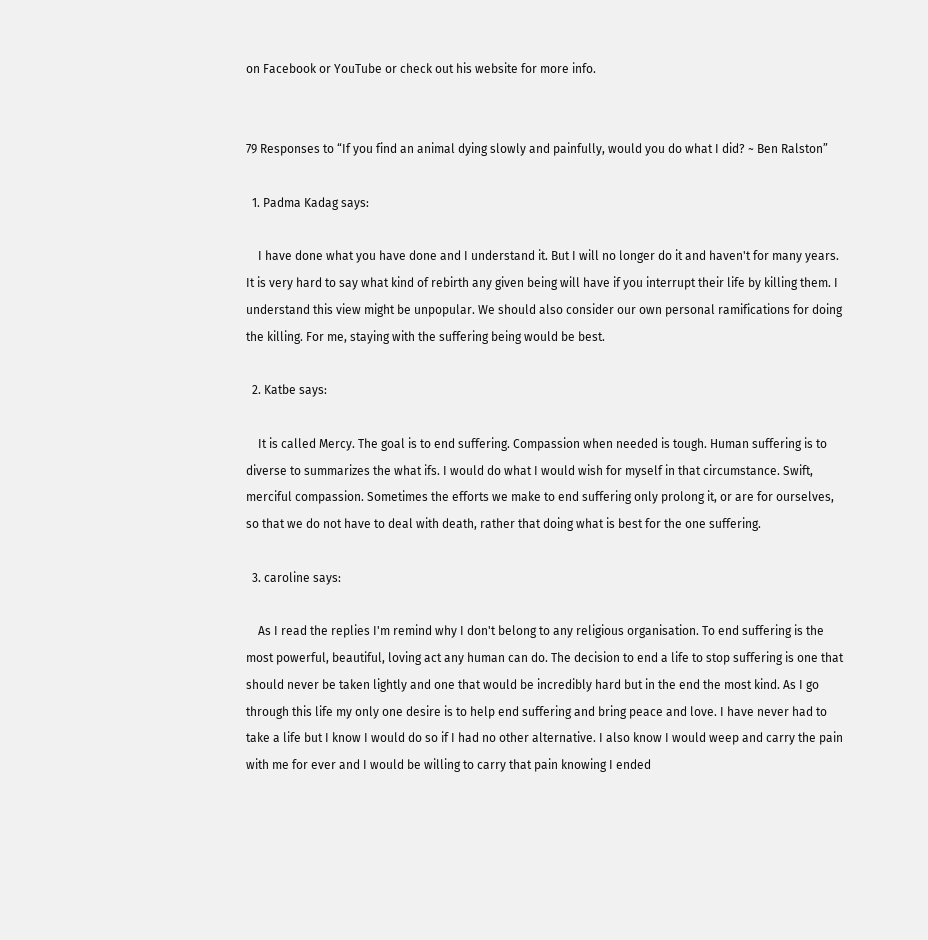on Facebook or YouTube or check out his website for more info.


79 Responses to “If you find an animal dying slowly and painfully, would you do what I did? ~ Ben Ralston”

  1. Padma Kadag says:

    I have done what you have done and I understand it. But I will no longer do it and haven't for many years. It is very hard to say what kind of rebirth any given being will have if you interrupt their life by killing them. I understand this view might be unpopular. We should also consider our own personal ramifications for doing the killing. For me, staying with the suffering being would be best.

  2. Katbe says:

    It is called Mercy. The goal is to end suffering. Compassion when needed is tough. Human suffering is to diverse to summarizes the what ifs. I would do what I would wish for myself in that circumstance. Swift, merciful compassion. Sometimes the efforts we make to end suffering only prolong it, or are for ourselves, so that we do not have to deal with death, rather that doing what is best for the one suffering.

  3. caroline says:

    As I read the replies I'm remind why I don't belong to any religious organisation. To end suffering is the most powerful, beautiful, loving act any human can do. The decision to end a life to stop suffering is one that should never be taken lightly and one that would be incredibly hard but in the end the most kind. As I go through this life my only one desire is to help end suffering and bring peace and love. I have never had to take a life but I know I would do so if I had no other alternative. I also know I would weep and carry the pain with me for ever and I would be willing to carry that pain knowing I ended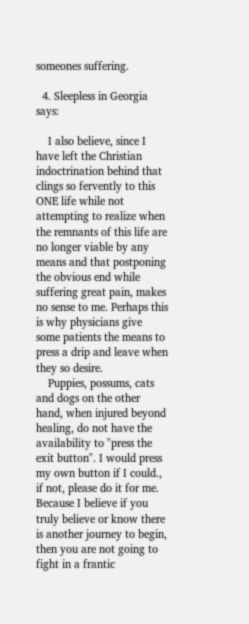someones suffering.

  4. Sleepless in Georgia says:

    I also believe, since I have left the Christian indoctrination behind that clings so fervently to this ONE life while not attempting to realize when the remnants of this life are no longer viable by any means and that postponing the obvious end while suffering great pain, makes no sense to me. Perhaps this is why physicians give some patients the means to press a drip and leave when they so desire.
    Puppies, possums, cats and dogs on the other hand, when injured beyond healing, do not have the availability to "press the exit button". I would press my own button if I could., if not, please do it for me. Because I believe if you truly believe or know there is another journey to begin, then you are not going to fight in a frantic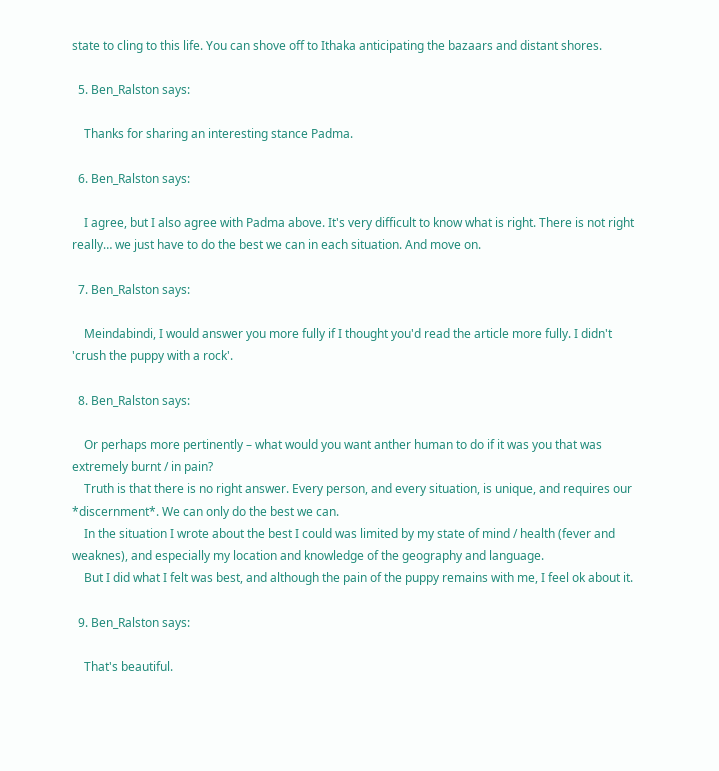state to cling to this life. You can shove off to Ithaka anticipating the bazaars and distant shores.

  5. Ben_Ralston says:

    Thanks for sharing an interesting stance Padma.

  6. Ben_Ralston says:

    I agree, but I also agree with Padma above. It's very difficult to know what is right. There is not right really… we just have to do the best we can in each situation. And move on.

  7. Ben_Ralston says:

    Meindabindi, I would answer you more fully if I thought you'd read the article more fully. I didn't 'crush the puppy with a rock'.

  8. Ben_Ralston says:

    Or perhaps more pertinently – what would you want anther human to do if it was you that was extremely burnt / in pain?
    Truth is that there is no right answer. Every person, and every situation, is unique, and requires our *discernment*. We can only do the best we can.
    In the situation I wrote about the best I could was limited by my state of mind / health (fever and weaknes), and especially my location and knowledge of the geography and language.
    But I did what I felt was best, and although the pain of the puppy remains with me, I feel ok about it.

  9. Ben_Ralston says:

    That's beautiful.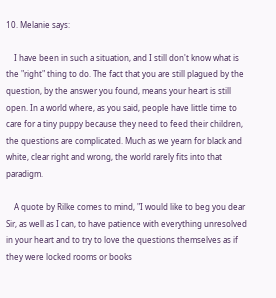10. Melanie says:

    I have been in such a situation, and I still don't know what is the "right" thing to do. The fact that you are still plagued by the question, by the answer you found, means your heart is still open. In a world where, as you said, people have little time to care for a tiny puppy because they need to feed their children, the questions are complicated. Much as we yearn for black and white, clear right and wrong, the world rarely fits into that paradigm.

    A quote by Rilke comes to mind, "I would like to beg you dear Sir, as well as I can, to have patience with everything unresolved in your heart and to try to love the questions themselves as if they were locked rooms or books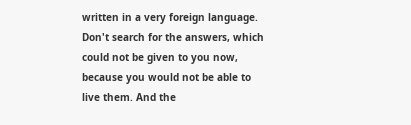written in a very foreign language. Don't search for the answers, which could not be given to you now, because you would not be able to live them. And the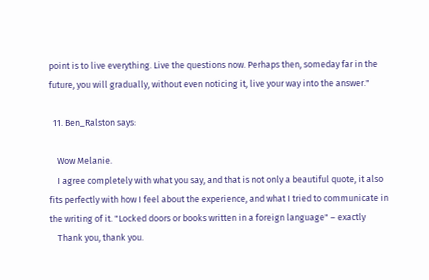point is to live everything. Live the questions now. Perhaps then, someday far in the future, you will gradually, without even noticing it, live your way into the answer."

  11. Ben_Ralston says:

    Wow Melanie.
    I agree completely with what you say, and that is not only a beautiful quote, it also fits perfectly with how I feel about the experience, and what I tried to communicate in the writing of it. "Locked doors or books written in a foreign language" – exactly
    Thank you, thank you.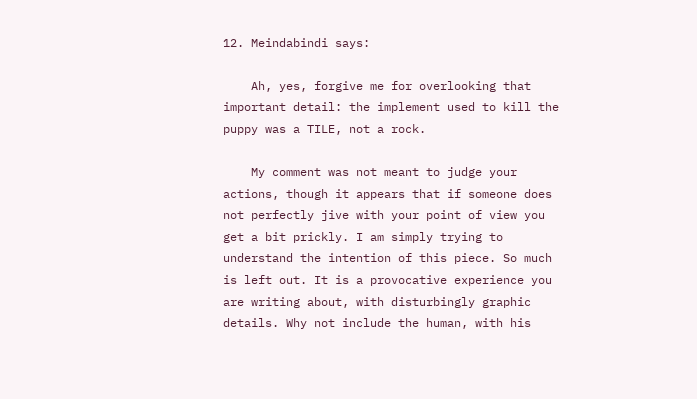12. Meindabindi says:

    Ah, yes, forgive me for overlooking that important detail: the implement used to kill the puppy was a TILE, not a rock.

    My comment was not meant to judge your actions, though it appears that if someone does not perfectly jive with your point of view you get a bit prickly. I am simply trying to understand the intention of this piece. So much is left out. It is a provocative experience you are writing about, with disturbingly graphic details. Why not include the human, with his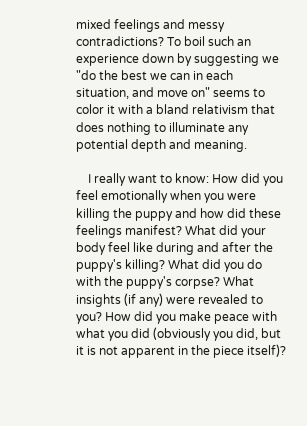mixed feelings and messy contradictions? To boil such an experience down by suggesting we "do the best we can in each situation, and move on" seems to color it with a bland relativism that does nothing to illuminate any potential depth and meaning.

    I really want to know: How did you feel emotionally when you were killing the puppy and how did these feelings manifest? What did your body feel like during and after the puppy's killing? What did you do with the puppy's corpse? What insights (if any) were revealed to you? How did you make peace with what you did (obviously you did, but it is not apparent in the piece itself)?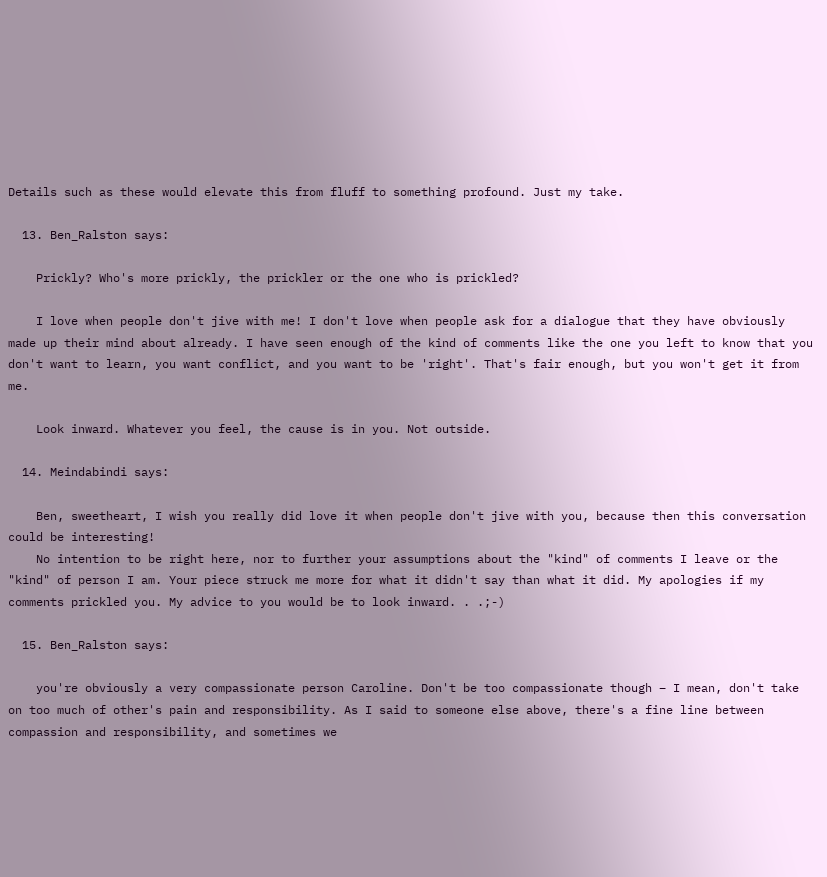Details such as these would elevate this from fluff to something profound. Just my take.

  13. Ben_Ralston says:

    Prickly? Who's more prickly, the prickler or the one who is prickled?

    I love when people don't jive with me! I don't love when people ask for a dialogue that they have obviously made up their mind about already. I have seen enough of the kind of comments like the one you left to know that you don't want to learn, you want conflict, and you want to be 'right'. That's fair enough, but you won't get it from me.

    Look inward. Whatever you feel, the cause is in you. Not outside.

  14. Meindabindi says:

    Ben, sweetheart, I wish you really did love it when people don't jive with you, because then this conversation could be interesting!
    No intention to be right here, nor to further your assumptions about the "kind" of comments I leave or the "kind" of person I am. Your piece struck me more for what it didn't say than what it did. My apologies if my comments prickled you. My advice to you would be to look inward. . .;-)

  15. Ben_Ralston says:

    you're obviously a very compassionate person Caroline. Don't be too compassionate though – I mean, don't take on too much of other's pain and responsibility. As I said to someone else above, there's a fine line between compassion and responsibility, and sometimes we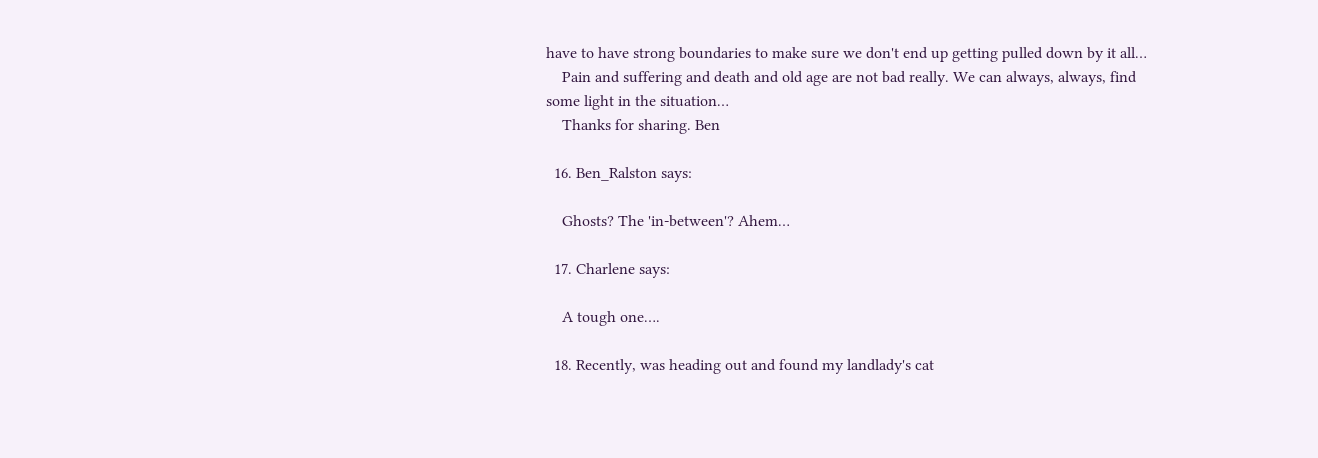have to have strong boundaries to make sure we don't end up getting pulled down by it all…
    Pain and suffering and death and old age are not bad really. We can always, always, find some light in the situation…
    Thanks for sharing. Ben

  16. Ben_Ralston says:

    Ghosts? The 'in-between'? Ahem…

  17. Charlene says:

    A tough one….

  18. Recently, was heading out and found my landlady's cat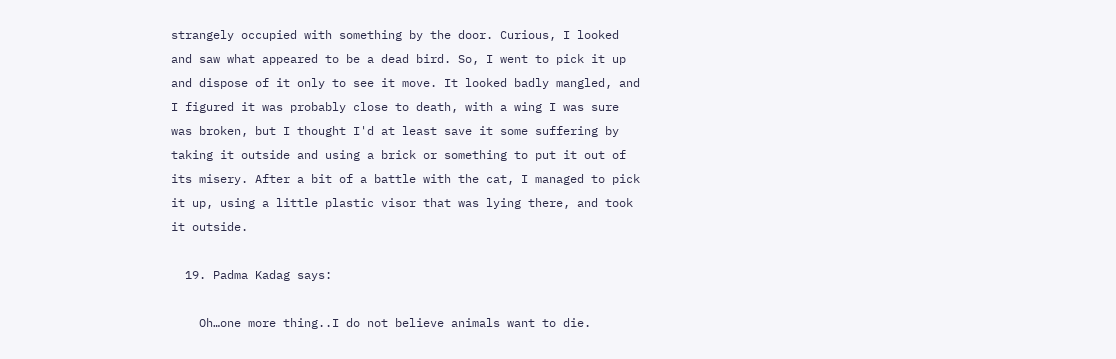strangely occupied with something by the door. Curious, I looked and saw what appeared to be a dead bird. So, I went to pick it up and dispose of it only to see it move. It looked badly mangled, and I figured it was probably close to death, with a wing I was sure was broken, but I thought I'd at least save it some suffering by taking it outside and using a brick or something to put it out of its misery. After a bit of a battle with the cat, I managed to pick it up, using a little plastic visor that was lying there, and took it outside.

  19. Padma Kadag says:

    Oh…one more thing..I do not believe animals want to die.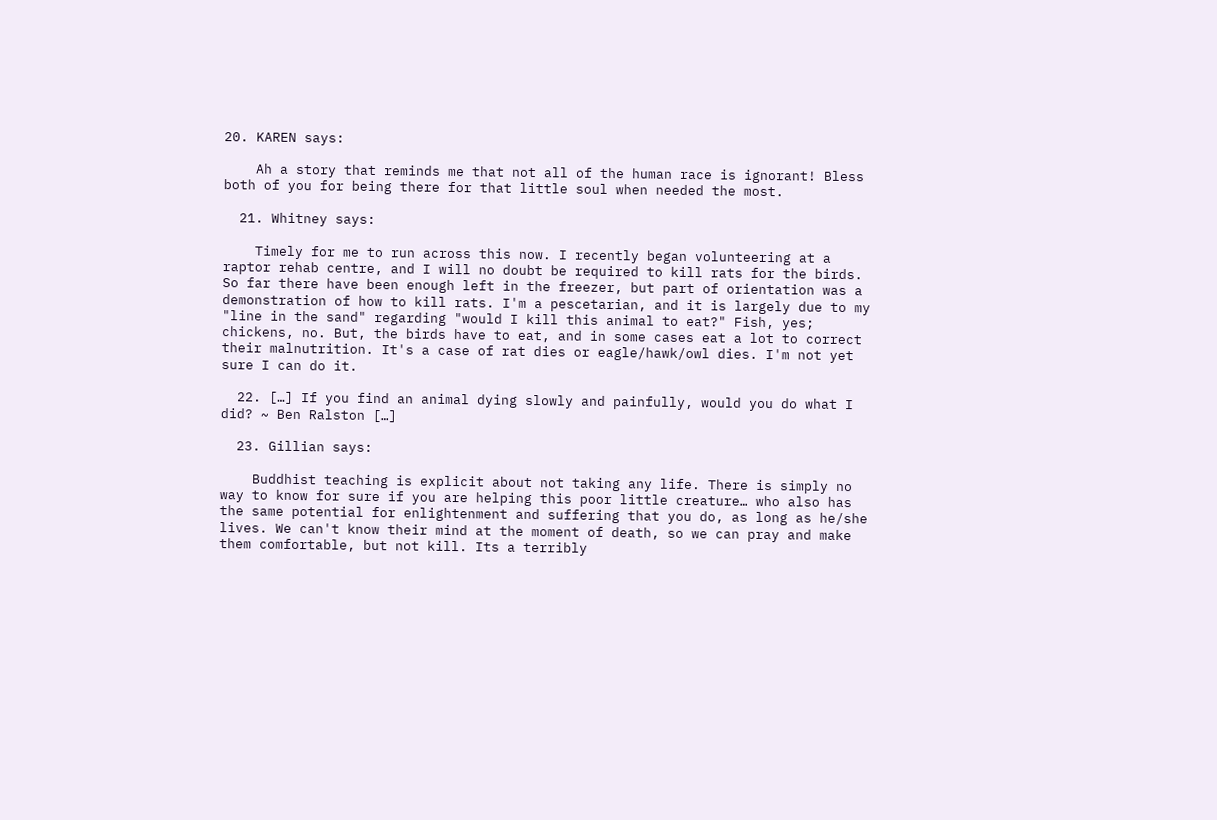20. KAREN says:

    Ah a story that reminds me that not all of the human race is ignorant! Bless both of you for being there for that little soul when needed the most.

  21. Whitney says:

    Timely for me to run across this now. I recently began volunteering at a raptor rehab centre, and I will no doubt be required to kill rats for the birds. So far there have been enough left in the freezer, but part of orientation was a demonstration of how to kill rats. I'm a pescetarian, and it is largely due to my "line in the sand" regarding "would I kill this animal to eat?" Fish, yes; chickens, no. But, the birds have to eat, and in some cases eat a lot to correct their malnutrition. It's a case of rat dies or eagle/hawk/owl dies. I'm not yet sure I can do it.

  22. […] If you find an animal dying slowly and painfully, would you do what I did? ~ Ben Ralston […]

  23. Gillian says:

    Buddhist teaching is explicit about not taking any life. There is simply no way to know for sure if you are helping this poor little creature… who also has the same potential for enlightenment and suffering that you do, as long as he/she lives. We can't know their mind at the moment of death, so we can pray and make them comfortable, but not kill. Its a terribly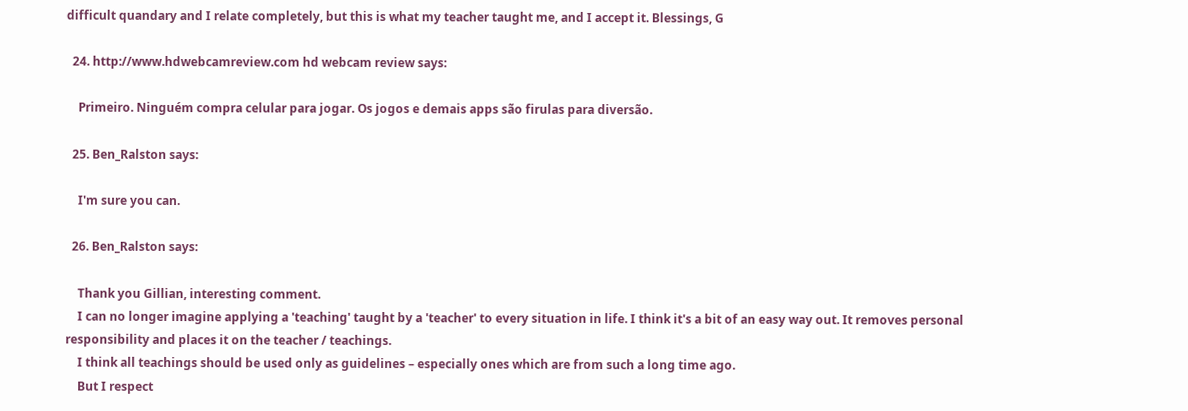difficult quandary and I relate completely, but this is what my teacher taught me, and I accept it. Blessings, G

  24. http://www.hdwebcamreview.com hd webcam review says:

    Primeiro. Ninguém compra celular para jogar. Os jogos e demais apps são firulas para diversão.

  25. Ben_Ralston says:

    I'm sure you can.

  26. Ben_Ralston says:

    Thank you Gillian, interesting comment.
    I can no longer imagine applying a 'teaching' taught by a 'teacher' to every situation in life. I think it's a bit of an easy way out. It removes personal responsibility and places it on the teacher / teachings.
    I think all teachings should be used only as guidelines – especially ones which are from such a long time ago.
    But I respect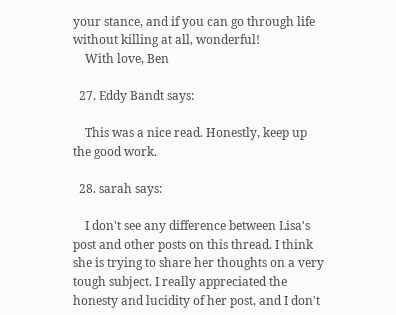your stance, and if you can go through life without killing at all, wonderful!
    With love, Ben

  27. Eddy Bandt says:

    This was a nice read. Honestly, keep up the good work.

  28. sarah says:

    I don't see any difference between Lisa's post and other posts on this thread. I think she is trying to share her thoughts on a very tough subject. I really appreciated the honesty and lucidity of her post, and I don't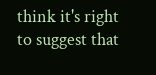think it's right to suggest that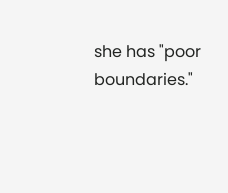she has "poor boundaries."